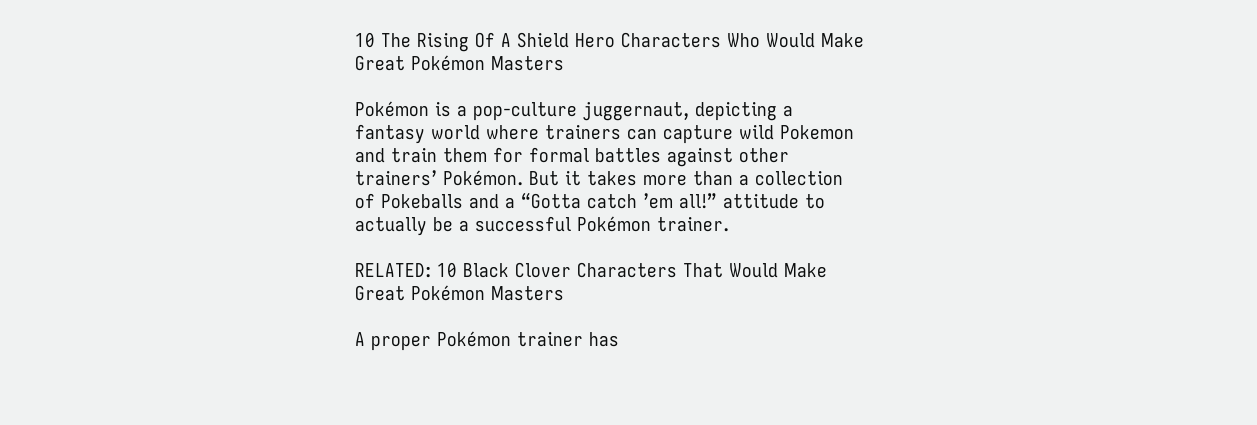10 The Rising Of A Shield Hero Characters Who Would Make Great Pokémon Masters

Pokémon is a pop-culture juggernaut, depicting a fantasy world where trainers can capture wild Pokemon and train them for formal battles against other trainers’ Pokémon. But it takes more than a collection of Pokeballs and a “Gotta catch ’em all!” attitude to actually be a successful Pokémon trainer.

RELATED: 10 Black Clover Characters That Would Make Great Pokémon Masters

A proper Pokémon trainer has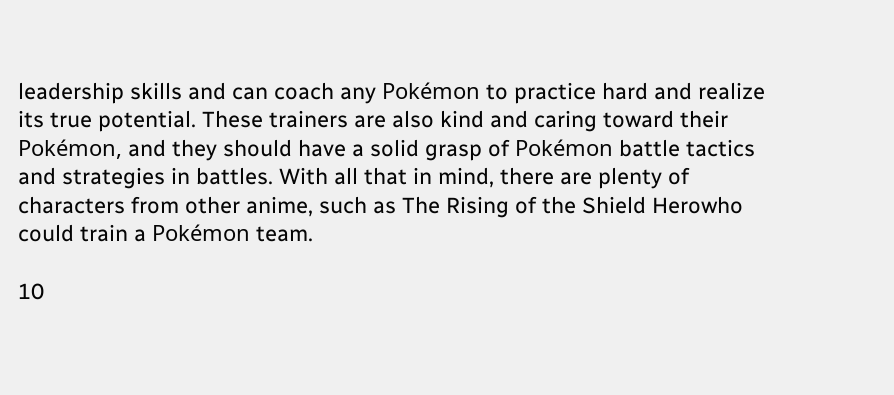leadership skills and can coach any Pokémon to practice hard and realize its true potential. These trainers are also kind and caring toward their Pokémon, and they should have a solid grasp of Pokémon battle tactics and strategies in battles. With all that in mind, there are plenty of characters from other anime, such as The Rising of the Shield Herowho could train a Pokémon team.

10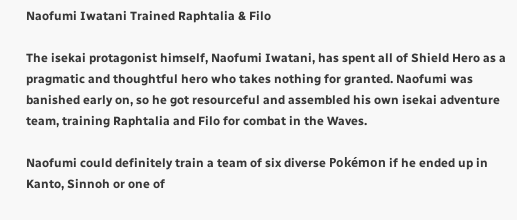Naofumi Iwatani Trained Raphtalia & Filo

The isekai protagonist himself, Naofumi Iwatani, has spent all of Shield Hero as a pragmatic and thoughtful hero who takes nothing for granted. Naofumi was banished early on, so he got resourceful and assembled his own isekai adventure team, training Raphtalia and Filo for combat in the Waves.

Naofumi could definitely train a team of six diverse Pokémon if he ended up in Kanto, Sinnoh or one of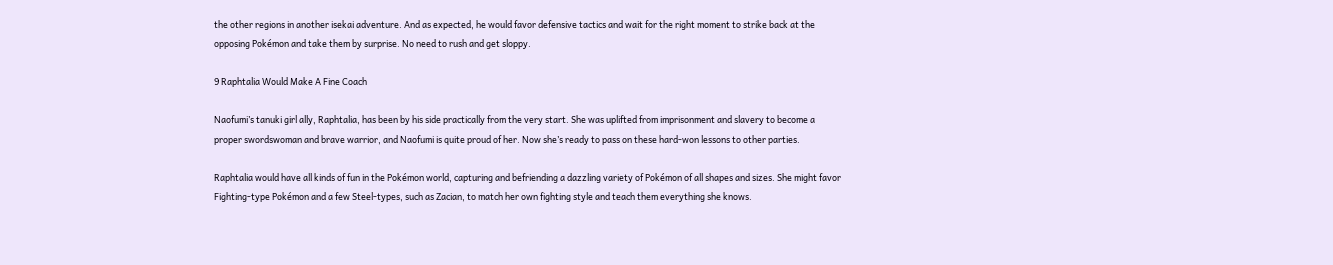the other regions in another isekai adventure. And as expected, he would favor defensive tactics and wait for the right moment to strike back at the opposing Pokémon and take them by surprise. No need to rush and get sloppy.

9 Raphtalia Would Make A Fine Coach

Naofumi’s tanuki girl ally, Raphtalia, has been by his side practically from the very start. She was uplifted from imprisonment and slavery to become a proper swordswoman and brave warrior, and Naofumi is quite proud of her. Now she’s ready to pass on these hard-won lessons to other parties.

Raphtalia would have all kinds of fun in the Pokémon world, capturing and befriending a dazzling variety of Pokémon of all shapes and sizes. She might favor Fighting-type Pokémon and a few Steel-types, such as Zacian, to match her own fighting style and teach them everything she knows.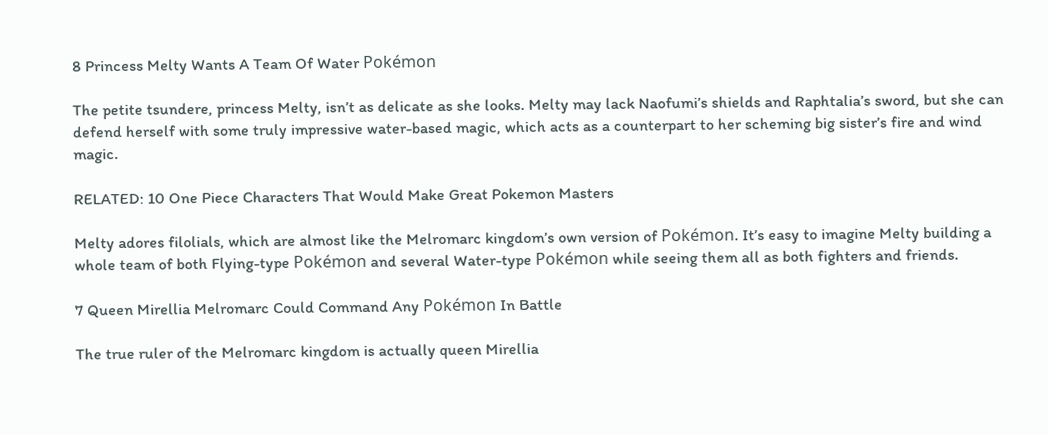8 Princess Melty Wants A Team Of Water Pokémon

The petite tsundere, princess Melty, isn’t as delicate as she looks. Melty may lack Naofumi’s shields and Raphtalia’s sword, but she can defend herself with some truly impressive water-based magic, which acts as a counterpart to her scheming big sister’s fire and wind magic.

RELATED: 10 One Piece Characters That Would Make Great Pokemon Masters

Melty adores filolials, which are almost like the Melromarc kingdom’s own version of Pokémon. It’s easy to imagine Melty building a whole team of both Flying-type Pokémon and several Water-type Pokémon while seeing them all as both fighters and friends.

7 Queen Mirellia Melromarc Could Command Any Pokémon In Battle

The true ruler of the Melromarc kingdom is actually queen Mirellia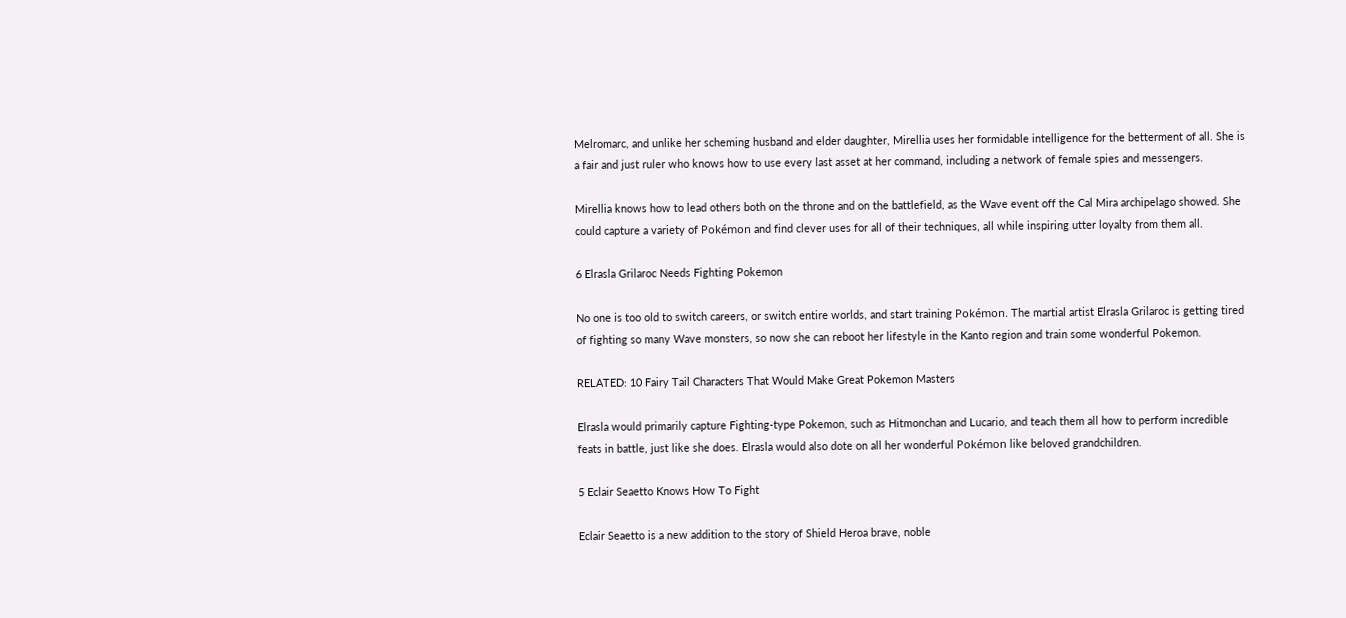Melromarc, and unlike her scheming husband and elder daughter, Mirellia uses her formidable intelligence for the betterment of all. She is a fair and just ruler who knows how to use every last asset at her command, including a network of female spies and messengers.

Mirellia knows how to lead others both on the throne and on the battlefield, as the Wave event off the Cal Mira archipelago showed. She could capture a variety of Pokémon and find clever uses for all of their techniques, all while inspiring utter loyalty from them all.

6 Elrasla Grilaroc Needs Fighting Pokemon

No one is too old to switch careers, or switch entire worlds, and start training Pokémon. The martial artist Elrasla Grilaroc is getting tired of fighting so many Wave monsters, so now she can reboot her lifestyle in the Kanto region and train some wonderful Pokemon.

RELATED: 10 Fairy Tail Characters That Would Make Great Pokemon Masters

Elrasla would primarily capture Fighting-type Pokemon, such as Hitmonchan and Lucario, and teach them all how to perform incredible feats in battle, just like she does. Elrasla would also dote on all her wonderful Pokémon like beloved grandchildren.

5 Eclair Seaetto Knows How To Fight

Eclair Seaetto is a new addition to the story of Shield Heroa brave, noble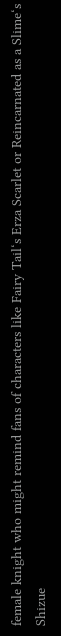female knight who might remind fans of characters like Fairy Tail‘s Erza Scarlet or Reincarnated as a Slime‘s Shizue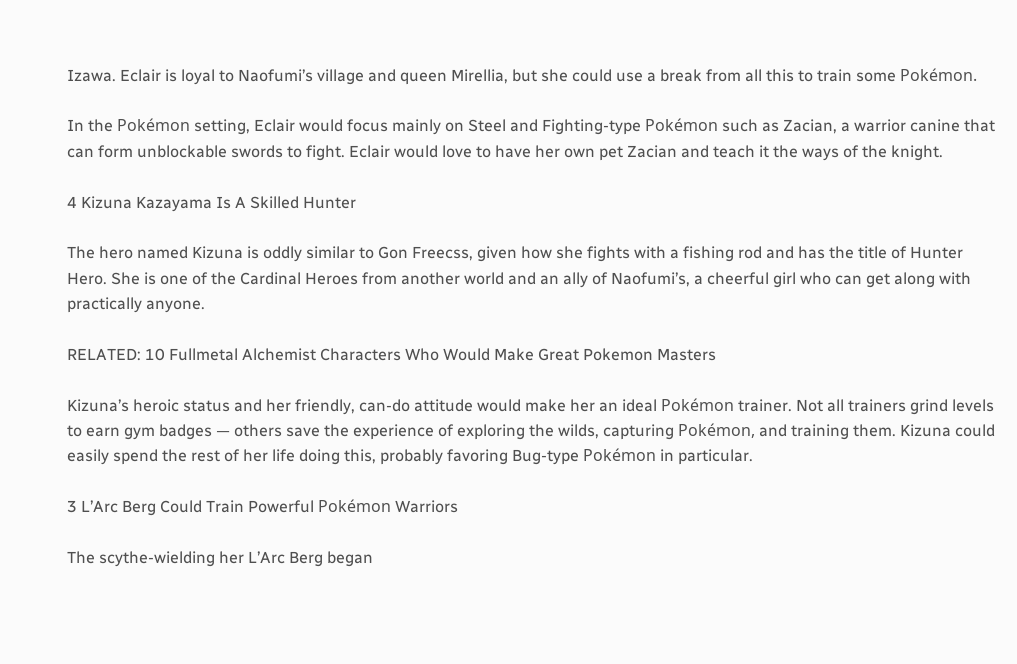Izawa. Eclair is loyal to Naofumi’s village and queen Mirellia, but she could use a break from all this to train some Pokémon.

In the Pokémon setting, Eclair would focus mainly on Steel and Fighting-type Pokémon such as Zacian, a warrior canine that can form unblockable swords to fight. Eclair would love to have her own pet Zacian and teach it the ways of the knight.

4 Kizuna Kazayama Is A Skilled Hunter

The hero named Kizuna is oddly similar to Gon Freecss, given how she fights with a fishing rod and has the title of Hunter Hero. She is one of the Cardinal Heroes from another world and an ally of Naofumi’s, a cheerful girl who can get along with practically anyone.

RELATED: 10 Fullmetal Alchemist Characters Who Would Make Great Pokemon Masters

Kizuna’s heroic status and her friendly, can-do attitude would make her an ideal Pokémon trainer. Not all trainers grind levels to earn gym badges — others save the experience of exploring the wilds, capturing Pokémon, and training them. Kizuna could easily spend the rest of her life doing this, probably favoring Bug-type Pokémon in particular.

3 L’Arc Berg Could Train Powerful Pokémon Warriors

The scythe-wielding her L’Arc Berg began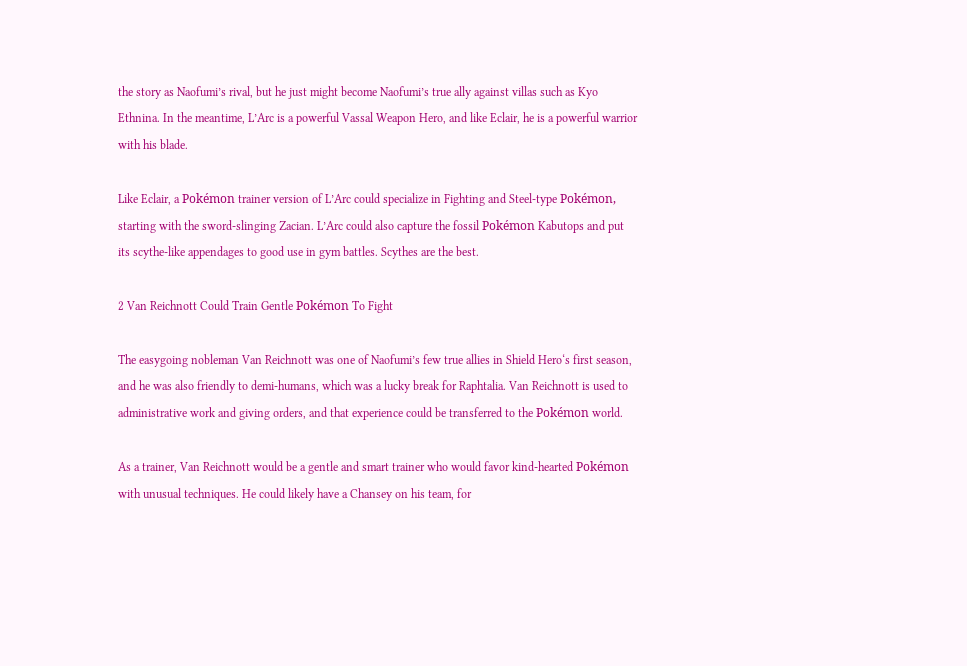the story as Naofumi’s rival, but he just might become Naofumi’s true ally against villas such as Kyo Ethnina. In the meantime, L’Arc is a powerful Vassal Weapon Hero, and like Eclair, he is a powerful warrior with his blade.

Like Eclair, a Pokémon trainer version of L’Arc could specialize in Fighting and Steel-type Pokémon, starting with the sword-slinging Zacian. L’Arc could also capture the fossil Pokémon Kabutops and put its scythe-like appendages to good use in gym battles. Scythes are the best.

2 Van Reichnott Could Train Gentle Pokémon To Fight

The easygoing nobleman Van Reichnott was one of Naofumi’s few true allies in Shield Hero‘s first season, and he was also friendly to demi-humans, which was a lucky break for Raphtalia. Van Reichnott is used to administrative work and giving orders, and that experience could be transferred to the Pokémon world.

As a trainer, Van Reichnott would be a gentle and smart trainer who would favor kind-hearted Pokémon with unusual techniques. He could likely have a Chansey on his team, for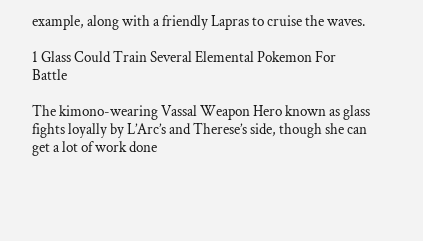example, along with a friendly Lapras to cruise the waves.

1 Glass Could Train Several Elemental Pokemon For Battle

The kimono-wearing Vassal Weapon Hero known as glass fights loyally by L’Arc’s and Therese’s side, though she can get a lot of work done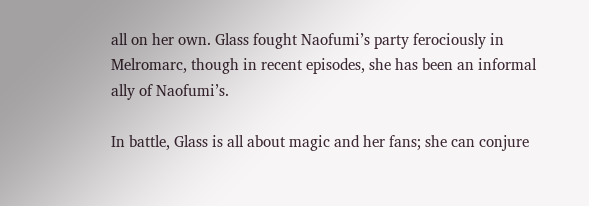all on her own. Glass fought Naofumi’s party ferociously in Melromarc, though in recent episodes, she has been an informal ally of Naofumi’s.

In battle, Glass is all about magic and her fans; she can conjure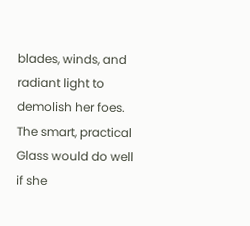blades, winds, and radiant light to demolish her foes. The smart, practical Glass would do well if she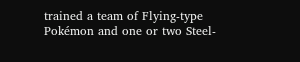trained a team of Flying-type Pokémon and one or two Steel-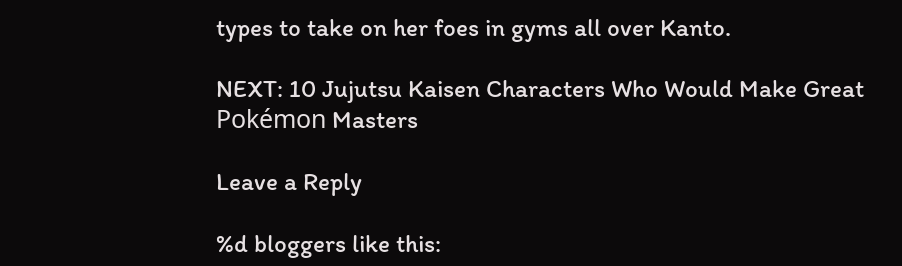types to take on her foes in gyms all over Kanto.

NEXT: 10 Jujutsu Kaisen Characters Who Would Make Great Pokémon Masters

Leave a Reply

%d bloggers like this: